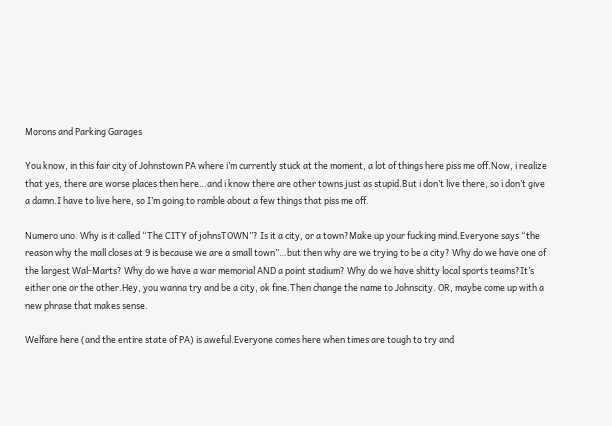Morons and Parking Garages

You know, in this fair city of Johnstown PA where i’m currently stuck at the moment, a lot of things here piss me off.Now, i realize that yes, there are worse places then here…and i know there are other towns just as stupid.But i don’t live there, so i don’t give a damn.I have to live here, so I’m going to ramble about a few things that piss me off.

Numero uno. Why is it called “The CITY of johnsTOWN”? Is it a city, or a town?Make up your fucking mind.Everyone says “the reason why the mall closes at 9 is because we are a small town”…but then why are we trying to be a city? Why do we have one of the largest Wal-Marts? Why do we have a war memorial AND a point stadium? Why do we have shitty local sports teams?It’s either one or the other.Hey, you wanna try and be a city, ok fine.Then change the name to Johnscity. OR, maybe come up with a new phrase that makes sense.

Welfare here (and the entire state of PA) is aweful.Everyone comes here when times are tough to try and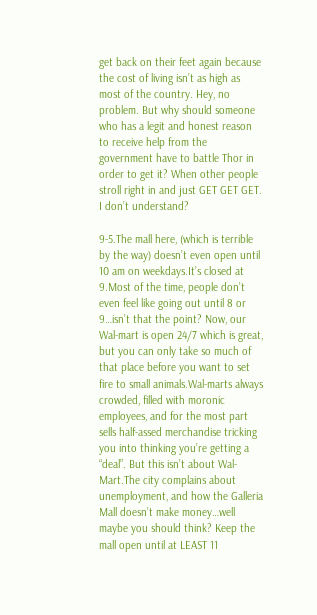get back on their feet again because the cost of living isn’t as high as most of the country. Hey, no problem. But why should someone who has a legit and honest reason to receive help from the government have to battle Thor in order to get it? When other people stroll right in and just GET GET GET. I don’t understand?

9-5.The mall here, (which is terrible by the way) doesn’t even open until 10 am on weekdays.It’s closed at 9.Most of the time, people don’t even feel like going out until 8 or 9…isn’t that the point? Now, our Wal-mart is open 24/7 which is great, but you can only take so much of that place before you want to set fire to small animals.Wal-marts always crowded, filled with moronic employees, and for the most part sells half-assed merchandise tricking you into thinking you’re getting a “deal”. But this isn’t about Wal-Mart.The city complains about unemployment, and how the Galleria Mall doesn’t make money…well maybe you should think? Keep the mall open until at LEAST 11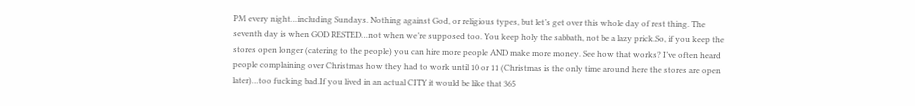PM every night…including Sundays. Nothing against God, or religious types, but let’s get over this whole day of rest thing. The seventh day is when GOD RESTED…not when we’re supposed too. You keep holy the sabbath, not be a lazy prick.So, if you keep the stores open longer (catering to the people) you can hire more people AND make more money. See how that works? I’ve often heard people complaining over Christmas how they had to work until 10 or 11 (Christmas is the only time around here the stores are open later)…too fucking bad.If you lived in an actual CITY it would be like that 365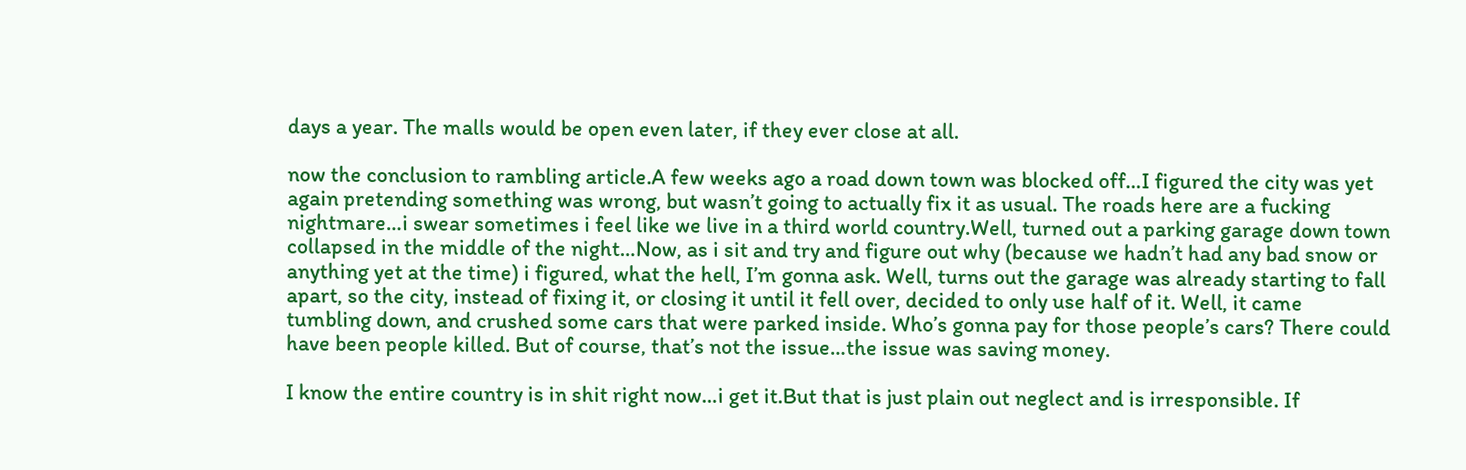days a year. The malls would be open even later, if they ever close at all.

now the conclusion to rambling article.A few weeks ago a road down town was blocked off…I figured the city was yet again pretending something was wrong, but wasn’t going to actually fix it as usual. The roads here are a fucking nightmare…i swear sometimes i feel like we live in a third world country.Well, turned out a parking garage down town collapsed in the middle of the night…Now, as i sit and try and figure out why (because we hadn’t had any bad snow or anything yet at the time) i figured, what the hell, I’m gonna ask. Well, turns out the garage was already starting to fall apart, so the city, instead of fixing it, or closing it until it fell over, decided to only use half of it. Well, it came tumbling down, and crushed some cars that were parked inside. Who’s gonna pay for those people’s cars? There could have been people killed. But of course, that’s not the issue…the issue was saving money.

I know the entire country is in shit right now…i get it.But that is just plain out neglect and is irresponsible. If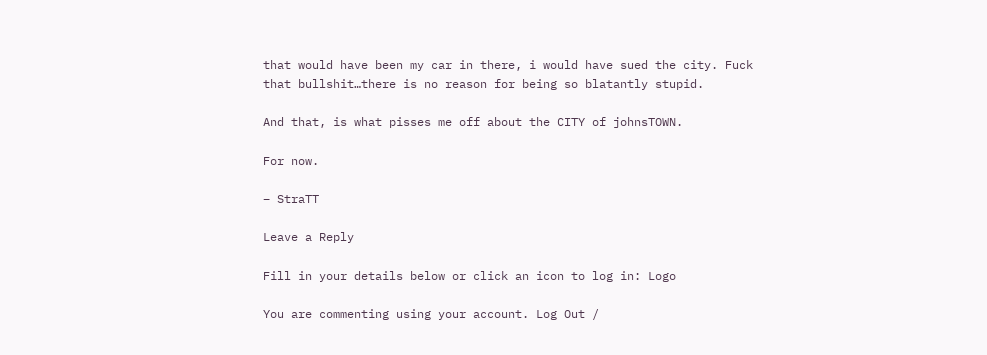that would have been my car in there, i would have sued the city. Fuck that bullshit…there is no reason for being so blatantly stupid.

And that, is what pisses me off about the CITY of johnsTOWN.

For now.

– StraTT

Leave a Reply

Fill in your details below or click an icon to log in: Logo

You are commenting using your account. Log Out /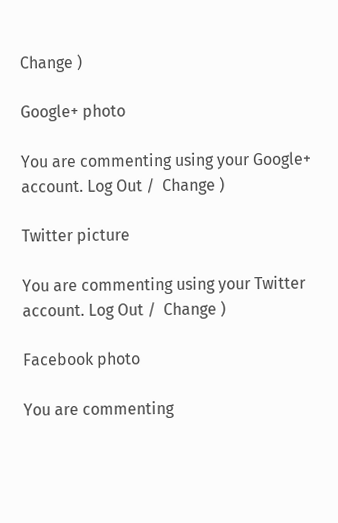Change )

Google+ photo

You are commenting using your Google+ account. Log Out /  Change )

Twitter picture

You are commenting using your Twitter account. Log Out /  Change )

Facebook photo

You are commenting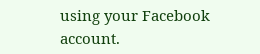using your Facebook account.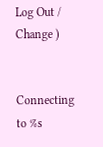Log Out /  Change )


Connecting to %s